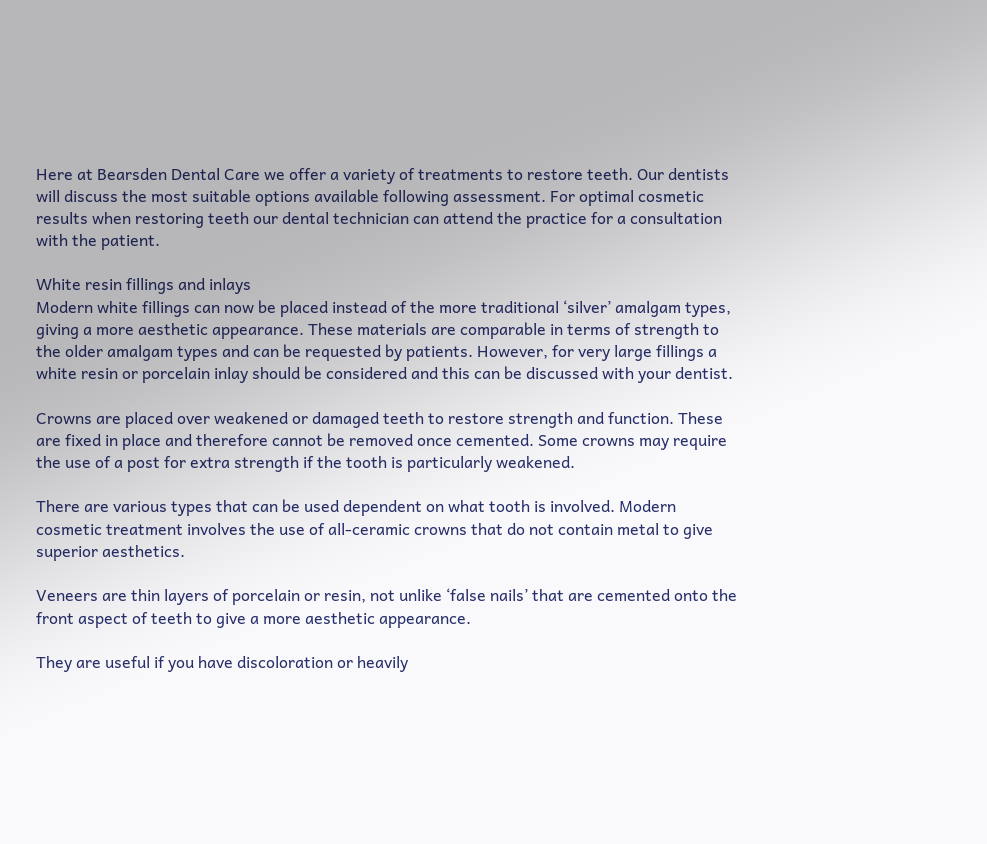Here at Bearsden Dental Care we offer a variety of treatments to restore teeth. Our dentists will discuss the most suitable options available following assessment. For optimal cosmetic results when restoring teeth our dental technician can attend the practice for a consultation with the patient.

White resin fillings and inlays
Modern white fillings can now be placed instead of the more traditional ‘silver’ amalgam types, giving a more aesthetic appearance. These materials are comparable in terms of strength to the older amalgam types and can be requested by patients. However, for very large fillings a white resin or porcelain inlay should be considered and this can be discussed with your dentist.

Crowns are placed over weakened or damaged teeth to restore strength and function. These are fixed in place and therefore cannot be removed once cemented. Some crowns may require the use of a post for extra strength if the tooth is particularly weakened.

There are various types that can be used dependent on what tooth is involved. Modern cosmetic treatment involves the use of all-ceramic crowns that do not contain metal to give superior aesthetics.

Veneers are thin layers of porcelain or resin, not unlike ‘false nails’ that are cemented onto the front aspect of teeth to give a more aesthetic appearance.

They are useful if you have discoloration or heavily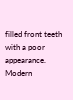filled front teeth with a poor appearance. Modern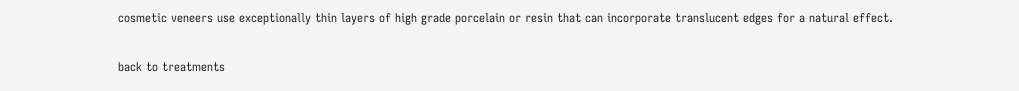cosmetic veneers use exceptionally thin layers of high grade porcelain or resin that can incorporate translucent edges for a natural effect.

back to treatments